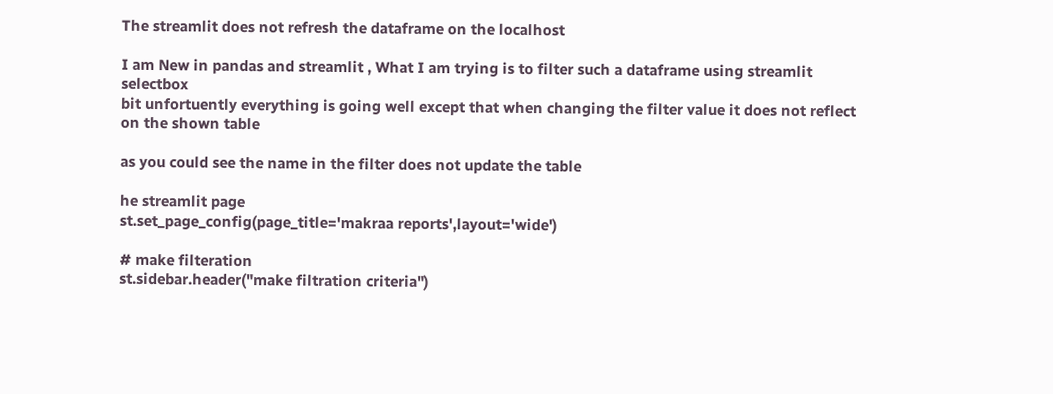The streamlit does not refresh the dataframe on the localhost

I am New in pandas and streamlit , What I am trying is to filter such a dataframe using streamlit selectbox
bit unfortuently everything is going well except that when changing the filter value it does not reflect on the shown table

as you could see the name in the filter does not update the table

he streamlit page
st.set_page_config(page_title='makraa reports',layout='wide')

# make filteration
st.sidebar.header("make filtration criteria")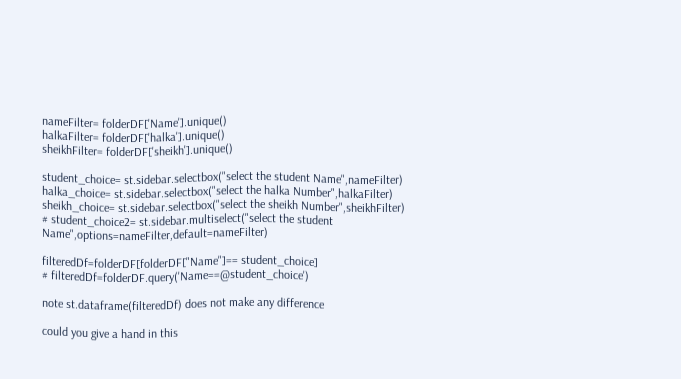nameFilter= folderDF['Name'].unique()
halkaFilter= folderDF['halka'].unique()
sheikhFilter= folderDF['sheikh'].unique()

student_choice= st.sidebar.selectbox("select the student Name",nameFilter)
halka_choice= st.sidebar.selectbox("select the halka Number",halkaFilter)
sheikh_choice= st.sidebar.selectbox("select the sheikh Number",sheikhFilter)
# student_choice2= st.sidebar.multiselect("select the student Name",options=nameFilter,default=nameFilter)

filteredDf=folderDF[folderDF["Name"]== student_choice]
# filteredDf=folderDF.query('Name==@student_choice')

note st.dataframe(filteredDf) does not make any difference

could you give a hand in this